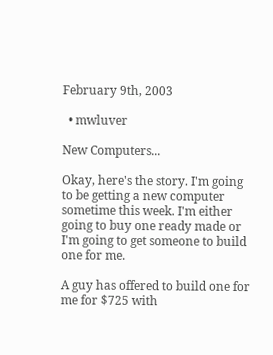February 9th, 2003

  • mwluver

New Computers...

Okay, here's the story. I'm going to be getting a new computer sometime this week. I'm either going to buy one ready made or I'm going to get someone to build one for me.

A guy has offered to build one for me for $725 with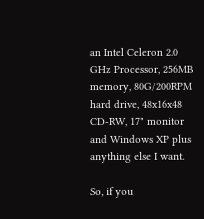an Intel Celeron 2.0 GHz Processor, 256MB memory, 80G/200RPM hard drive, 48x16x48 CD-RW, 17" monitor and Windows XP plus anything else I want.

So, if you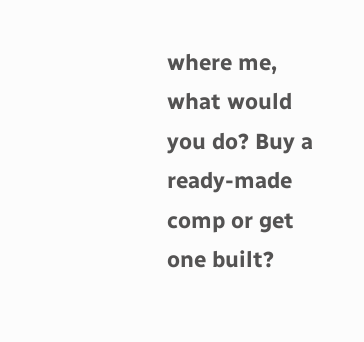where me, what would you do? Buy a ready-made comp or get one built?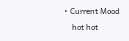• Current Mood
    hot hot